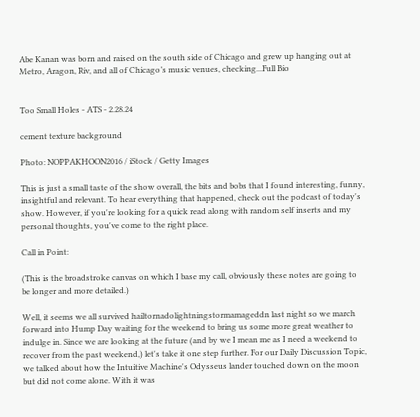Abe Kanan was born and raised on the south side of Chicago and grew up hanging out at Metro, Aragon, Riv, and all of Chicago’s music venues, checking...Full Bio


Too Small Holes - ATS - 2.28.24

cement texture background

Photo: NOPPAKHOON2016 / iStock / Getty Images

This is just a small taste of the show overall, the bits and bobs that I found interesting, funny, insightful and relevant. To hear everything that happened, check out the podcast of today's show. However, if you're looking for a quick read along with random self inserts and my personal thoughts, you've come to the right place.

Call in Point:

(This is the broadstroke canvas on which I base my call, obviously these notes are going to be longer and more detailed.)

Well, it seems we all survived hailtornadolightningstormamageddn last night so we march forward into Hump Day waiting for the weekend to bring us some more great weather to indulge in. Since we are looking at the future (and by we I mean me as I need a weekend to recover from the past weekend,) let's take it one step further. For our Daily Discussion Topic, we talked about how the Intuitive Machine's Odysseus lander touched down on the moon but did not come alone. With it was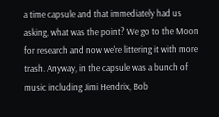a time capsule and that immediately had us asking, what was the point? We go to the Moon for research and now we're littering it with more trash. Anyway, in the capsule was a bunch of music including Jimi Hendrix, Bob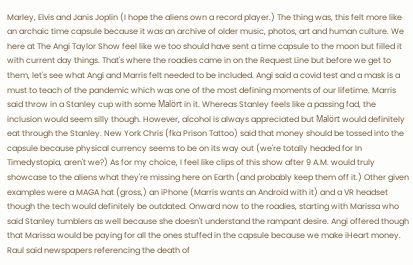Marley, Elvis and Janis Joplin (I hope the aliens own a record player.) The thing was, this felt more like an archaic time capsule because it was an archive of older music, photos, art and human culture. We here at The Angi Taylor Show feel like we too should have sent a time capsule to the moon but filled it with current day things. That's where the roadies came in on the Request Line but before we get to them, let's see what Angi and Marris felt needed to be included. Angi said a covid test and a mask is a must to teach of the pandemic which was one of the most defining moments of our lifetime. Marris said throw in a Stanley cup with some Malört in it. Whereas Stanley feels like a passing fad, the inclusion would seem silly though. However, alcohol is always appreciated but Malört would definitely eat through the Stanley. New York Chris (fka Prison Tattoo) said that money should be tossed into the capsule because physical currency seems to be on its way out (we're totally headed for In Timedystopia, aren't we?) As for my choice, I feel like clips of this show after 9 A.M. would truly showcase to the aliens what they're missing here on Earth (and probably keep them off it.) Other given examples were a MAGA hat (gross,) an iPhone (Marris wants an Android with it) and a VR headset though the tech would definitely be outdated. Onward now to the roadies, starting with Marissa who said Stanley tumblers as well because she doesn't understand the rampant desire. Angi offered though that Marissa would be paying for all the ones stuffed in the capsule because we make iHeart money. Raul said newspapers referencing the death of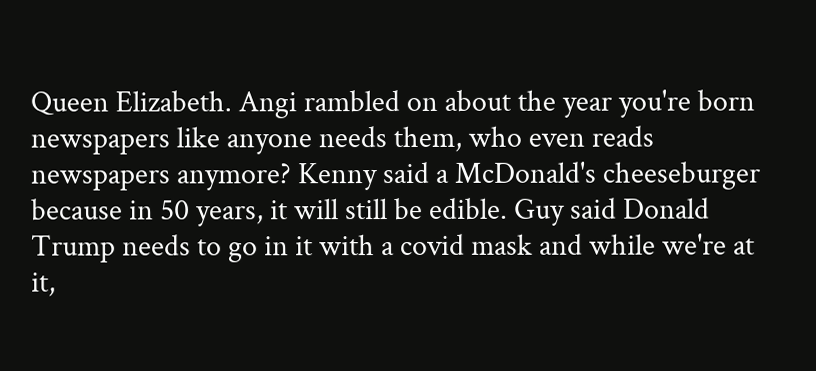Queen Elizabeth. Angi rambled on about the year you're born newspapers like anyone needs them, who even reads newspapers anymore? Kenny said a McDonald's cheeseburger because in 50 years, it will still be edible. Guy said Donald Trump needs to go in it with a covid mask and while we're at it,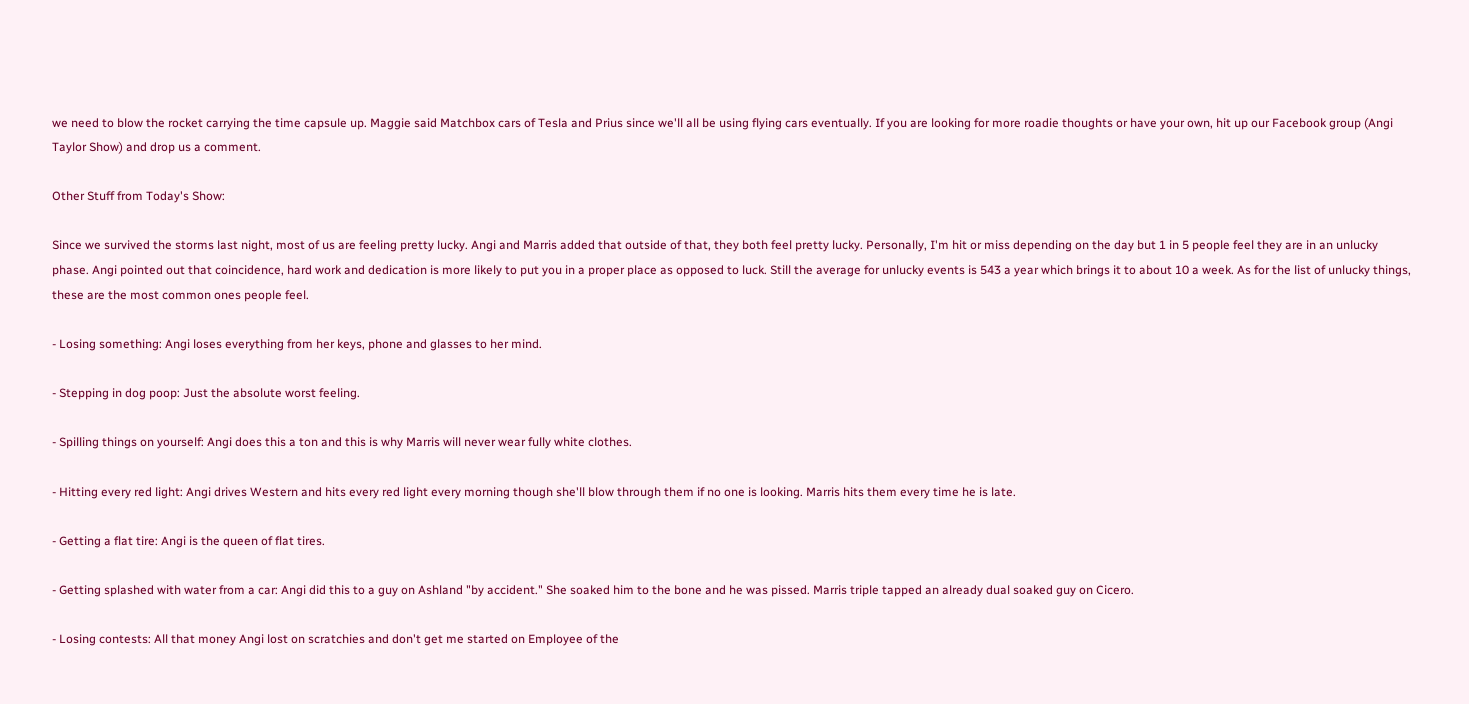we need to blow the rocket carrying the time capsule up. Maggie said Matchbox cars of Tesla and Prius since we'll all be using flying cars eventually. If you are looking for more roadie thoughts or have your own, hit up our Facebook group (Angi Taylor Show) and drop us a comment.

Other Stuff from Today's Show:

Since we survived the storms last night, most of us are feeling pretty lucky. Angi and Marris added that outside of that, they both feel pretty lucky. Personally, I'm hit or miss depending on the day but 1 in 5 people feel they are in an unlucky phase. Angi pointed out that coincidence, hard work and dedication is more likely to put you in a proper place as opposed to luck. Still the average for unlucky events is 543 a year which brings it to about 10 a week. As for the list of unlucky things, these are the most common ones people feel.

- Losing something: Angi loses everything from her keys, phone and glasses to her mind.

- Stepping in dog poop: Just the absolute worst feeling.

- Spilling things on yourself: Angi does this a ton and this is why Marris will never wear fully white clothes.

- Hitting every red light: Angi drives Western and hits every red light every morning though she'll blow through them if no one is looking. Marris hits them every time he is late.

- Getting a flat tire: Angi is the queen of flat tires.

- Getting splashed with water from a car: Angi did this to a guy on Ashland "by accident." She soaked him to the bone and he was pissed. Marris triple tapped an already dual soaked guy on Cicero.

- Losing contests: All that money Angi lost on scratchies and don't get me started on Employee of the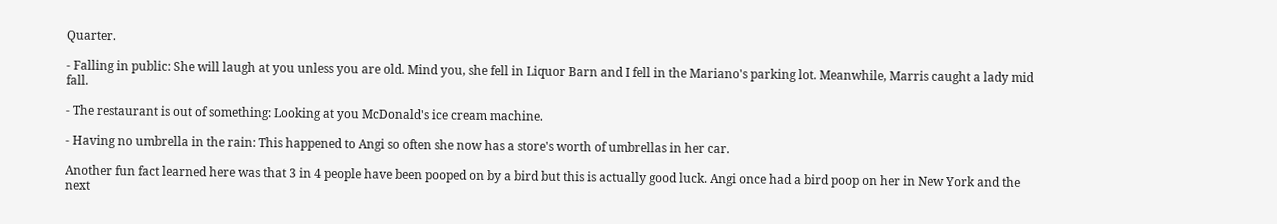Quarter.

- Falling in public: She will laugh at you unless you are old. Mind you, she fell in Liquor Barn and I fell in the Mariano's parking lot. Meanwhile, Marris caught a lady mid fall.

- The restaurant is out of something: Looking at you McDonald's ice cream machine.

- Having no umbrella in the rain: This happened to Angi so often she now has a store's worth of umbrellas in her car.

Another fun fact learned here was that 3 in 4 people have been pooped on by a bird but this is actually good luck. Angi once had a bird poop on her in New York and the next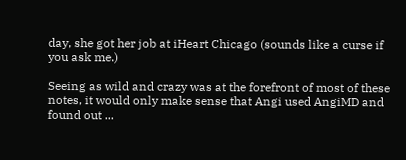day, she got her job at iHeart Chicago (sounds like a curse if you ask me.)

Seeing as wild and crazy was at the forefront of most of these notes, it would only make sense that Angi used AngiMD and found out ...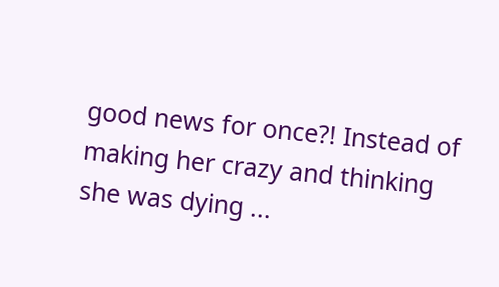good news for once?! Instead of making her crazy and thinking she was dying ...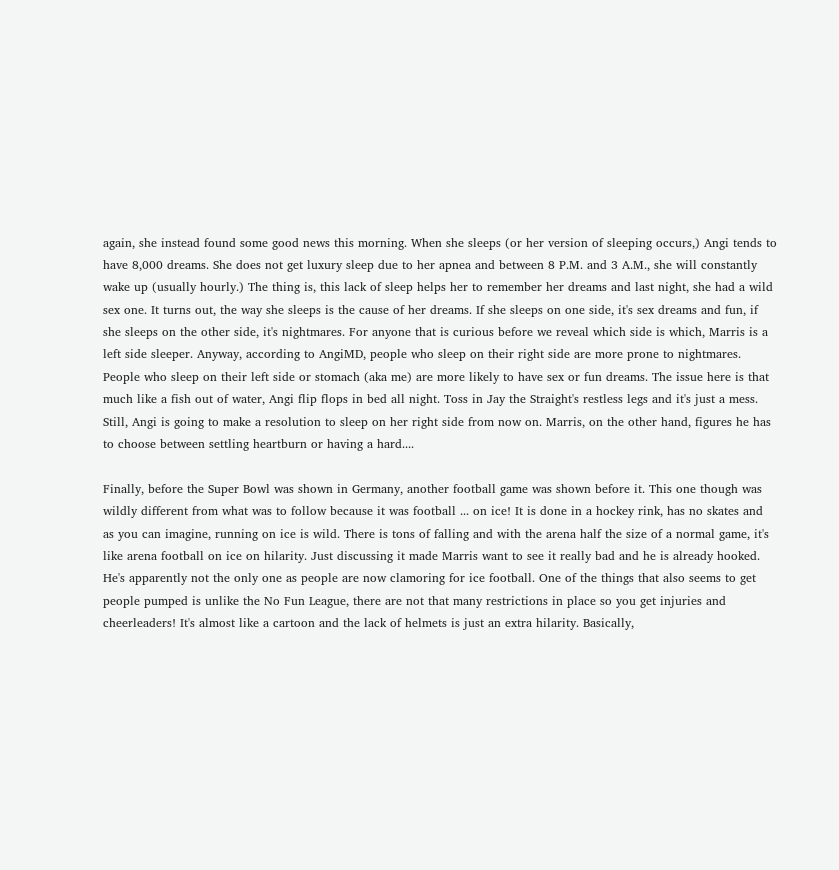again, she instead found some good news this morning. When she sleeps (or her version of sleeping occurs,) Angi tends to have 8,000 dreams. She does not get luxury sleep due to her apnea and between 8 P.M. and 3 A.M., she will constantly wake up (usually hourly.) The thing is, this lack of sleep helps her to remember her dreams and last night, she had a wild sex one. It turns out, the way she sleeps is the cause of her dreams. If she sleeps on one side, it's sex dreams and fun, if she sleeps on the other side, it's nightmares. For anyone that is curious before we reveal which side is which, Marris is a left side sleeper. Anyway, according to AngiMD, people who sleep on their right side are more prone to nightmares. People who sleep on their left side or stomach (aka me) are more likely to have sex or fun dreams. The issue here is that much like a fish out of water, Angi flip flops in bed all night. Toss in Jay the Straight's restless legs and it's just a mess. Still, Angi is going to make a resolution to sleep on her right side from now on. Marris, on the other hand, figures he has to choose between settling heartburn or having a hard....

Finally, before the Super Bowl was shown in Germany, another football game was shown before it. This one though was wildly different from what was to follow because it was football ... on ice! It is done in a hockey rink, has no skates and as you can imagine, running on ice is wild. There is tons of falling and with the arena half the size of a normal game, it's like arena football on ice on hilarity. Just discussing it made Marris want to see it really bad and he is already hooked. He's apparently not the only one as people are now clamoring for ice football. One of the things that also seems to get people pumped is unlike the No Fun League, there are not that many restrictions in place so you get injuries and cheerleaders! It's almost like a cartoon and the lack of helmets is just an extra hilarity. Basically,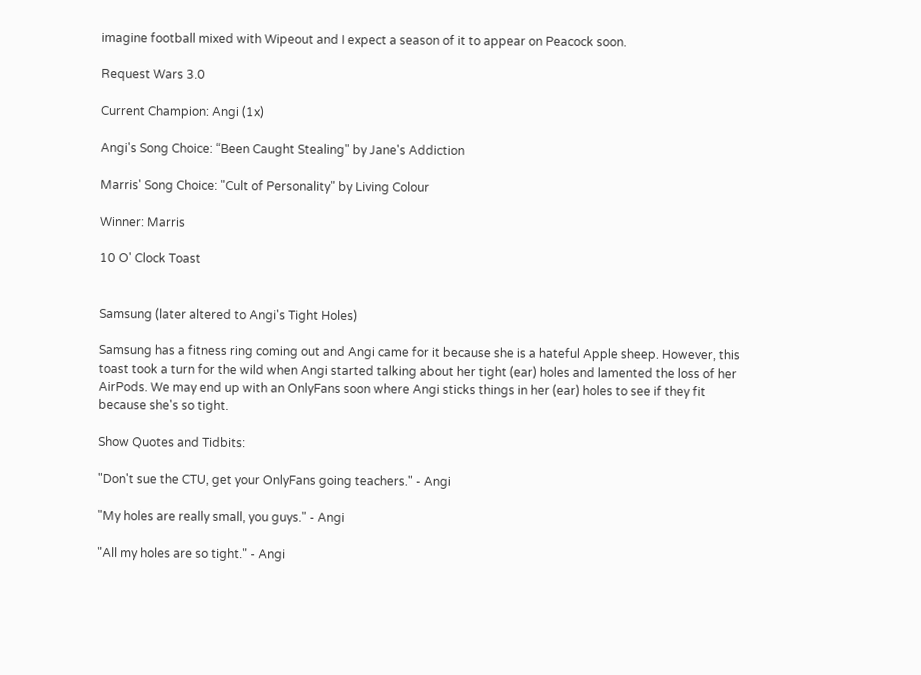imagine football mixed with Wipeout and I expect a season of it to appear on Peacock soon.

Request Wars 3.0

Current Champion: Angi (1x)

Angi's Song Choice: “Been Caught Stealing" by Jane's Addiction

Marris' Song Choice: "Cult of Personality" by Living Colour

Winner: Marris

10 O' Clock Toast


Samsung (later altered to Angi's Tight Holes)

Samsung has a fitness ring coming out and Angi came for it because she is a hateful Apple sheep. However, this toast took a turn for the wild when Angi started talking about her tight (ear) holes and lamented the loss of her AirPods. We may end up with an OnlyFans soon where Angi sticks things in her (ear) holes to see if they fit because she's so tight.

Show Quotes and Tidbits:

"Don't sue the CTU, get your OnlyFans going teachers." - Angi

"My holes are really small, you guys." - Angi

"All my holes are so tight." - Angi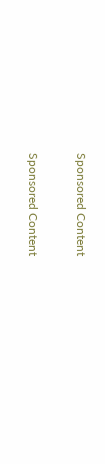Sponsored Content

Sponsored Content